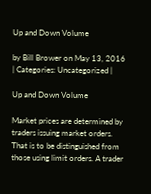Up and Down Volume

by Bill Brower on May 13, 2016 | Categories: Uncategorized |

Up and Down Volume

Market prices are determined by traders issuing market orders. That is to be distinguished from those using limit orders. A trader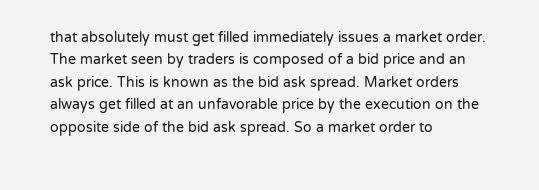that absolutely must get filled immediately issues a market order. The market seen by traders is composed of a bid price and an ask price. This is known as the bid ask spread. Market orders always get filled at an unfavorable price by the execution on the opposite side of the bid ask spread. So a market order to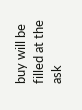buy will be filled at the ask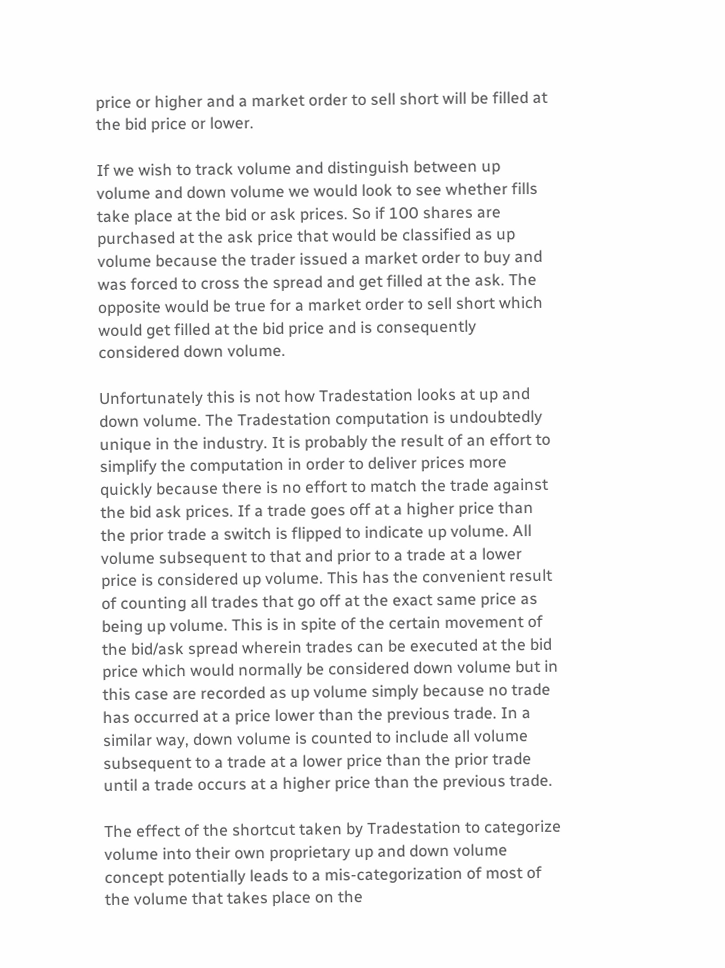price or higher and a market order to sell short will be filled at the bid price or lower.

If we wish to track volume and distinguish between up volume and down volume we would look to see whether fills take place at the bid or ask prices. So if 100 shares are purchased at the ask price that would be classified as up volume because the trader issued a market order to buy and was forced to cross the spread and get filled at the ask. The opposite would be true for a market order to sell short which would get filled at the bid price and is consequently considered down volume.

Unfortunately this is not how Tradestation looks at up and down volume. The Tradestation computation is undoubtedly unique in the industry. It is probably the result of an effort to simplify the computation in order to deliver prices more quickly because there is no effort to match the trade against the bid ask prices. If a trade goes off at a higher price than the prior trade a switch is flipped to indicate up volume. All volume subsequent to that and prior to a trade at a lower price is considered up volume. This has the convenient result of counting all trades that go off at the exact same price as being up volume. This is in spite of the certain movement of the bid/ask spread wherein trades can be executed at the bid price which would normally be considered down volume but in this case are recorded as up volume simply because no trade has occurred at a price lower than the previous trade. In a similar way, down volume is counted to include all volume subsequent to a trade at a lower price than the prior trade until a trade occurs at a higher price than the previous trade.

The effect of the shortcut taken by Tradestation to categorize volume into their own proprietary up and down volume concept potentially leads to a mis-categorization of most of the volume that takes place on the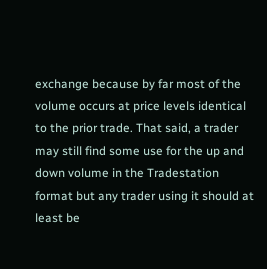exchange because by far most of the volume occurs at price levels identical to the prior trade. That said, a trader may still find some use for the up and down volume in the Tradestation format but any trader using it should at least be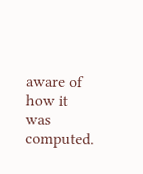aware of how it was computed.